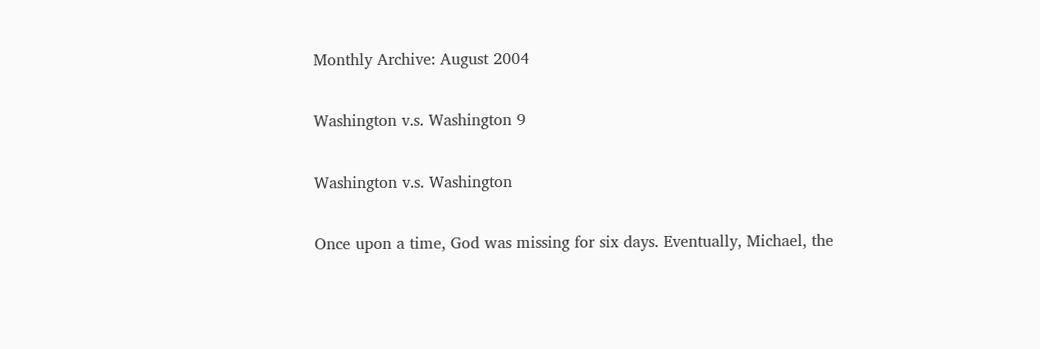Monthly Archive: August 2004

Washington v.s. Washington 9

Washington v.s. Washington

Once upon a time, God was missing for six days. Eventually, Michael, the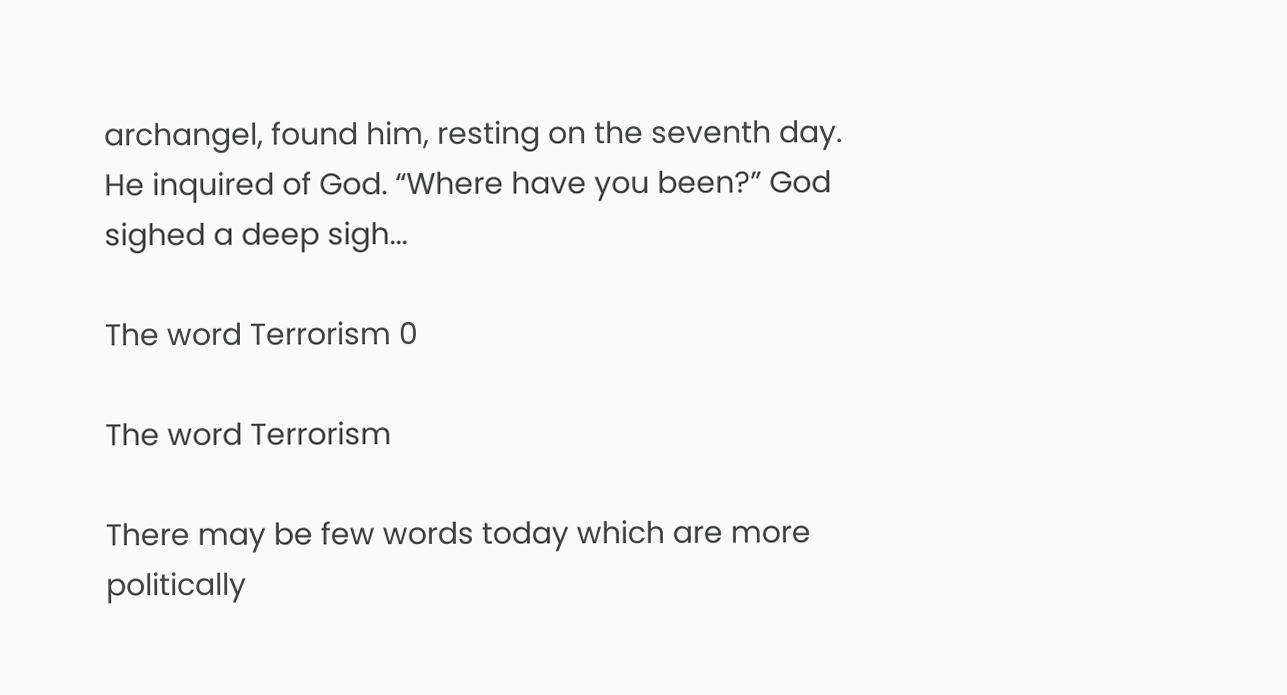archangel, found him, resting on the seventh day. He inquired of God. “Where have you been?” God sighed a deep sigh...

The word Terrorism 0

The word Terrorism

There may be few words today which are more politically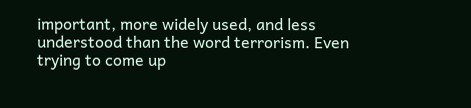important, more widely used, and less understood than the word terrorism. Even trying to come up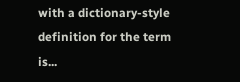with a dictionary-style definition for the term is...